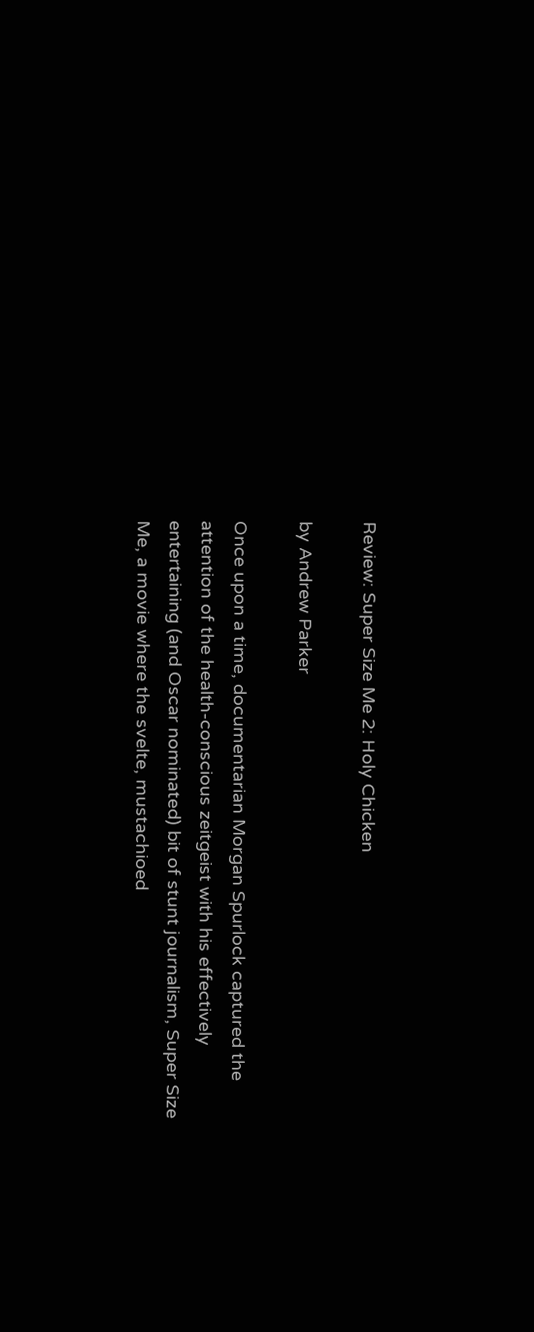Review: Super Size Me 2: Holy Chicken

by Andrew Parker

Once upon a time, documentarian Morgan Spurlock captured the attention of the health-conscious zeitgeist with his effectively entertaining (and Oscar nominated) bit of stunt journalism, Super Size Me, a movie where the svelte, mustachioed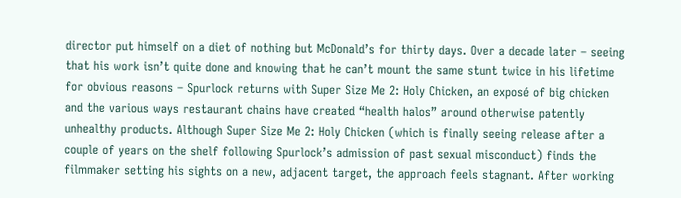director put himself on a diet of nothing but McDonald’s for thirty days. Over a decade later – seeing that his work isn’t quite done and knowing that he can’t mount the same stunt twice in his lifetime for obvious reasons – Spurlock returns with Super Size Me 2: Holy Chicken, an exposé of big chicken and the various ways restaurant chains have created “health halos” around otherwise patently unhealthy products. Although Super Size Me 2: Holy Chicken (which is finally seeing release after a couple of years on the shelf following Spurlock’s admission of past sexual misconduct) finds the filmmaker setting his sights on a new, adjacent target, the approach feels stagnant. After working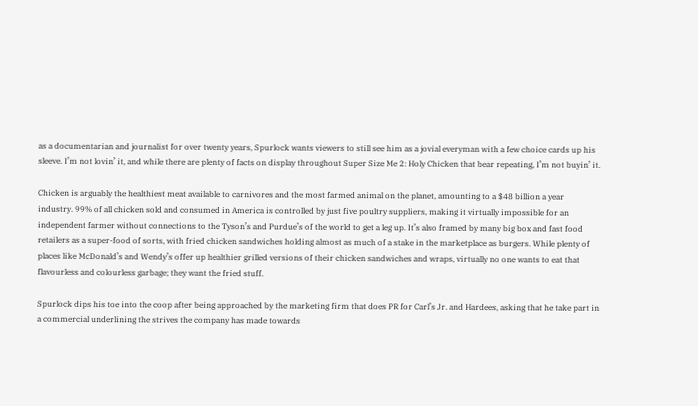as a documentarian and journalist for over twenty years, Spurlock wants viewers to still see him as a jovial everyman with a few choice cards up his sleeve. I’m not lovin’ it, and while there are plenty of facts on display throughout Super Size Me 2: Holy Chicken that bear repeating, I’m not buyin’ it.

Chicken is arguably the healthiest meat available to carnivores and the most farmed animal on the planet, amounting to a $48 billion a year industry. 99% of all chicken sold and consumed in America is controlled by just five poultry suppliers, making it virtually impossible for an independent farmer without connections to the Tyson’s and Purdue’s of the world to get a leg up. It’s also framed by many big box and fast food retailers as a super-food of sorts, with fried chicken sandwiches holding almost as much of a stake in the marketplace as burgers. While plenty of places like McDonald’s and Wendy’s offer up healthier grilled versions of their chicken sandwiches and wraps, virtually no one wants to eat that flavourless and colourless garbage; they want the fried stuff.

Spurlock dips his toe into the coop after being approached by the marketing firm that does PR for Carl’s Jr. and Hardees, asking that he take part in a commercial underlining the strives the company has made towards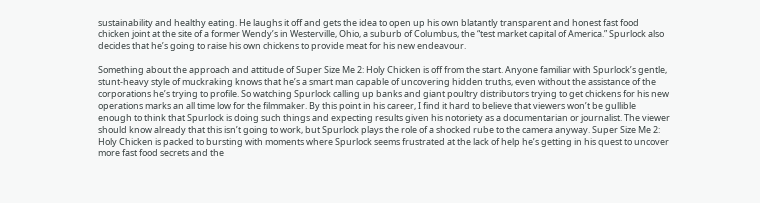sustainability and healthy eating. He laughs it off and gets the idea to open up his own blatantly transparent and honest fast food chicken joint at the site of a former Wendy’s in Westerville, Ohio, a suburb of Columbus, the “test market capital of America.” Spurlock also decides that he’s going to raise his own chickens to provide meat for his new endeavour.

Something about the approach and attitude of Super Size Me 2: Holy Chicken is off from the start. Anyone familiar with Spurlock’s gentle, stunt-heavy style of muckraking knows that he’s a smart man capable of uncovering hidden truths, even without the assistance of the corporations he’s trying to profile. So watching Spurlock calling up banks and giant poultry distributors trying to get chickens for his new operations marks an all time low for the filmmaker. By this point in his career, I find it hard to believe that viewers won’t be gullible enough to think that Spurlock is doing such things and expecting results given his notoriety as a documentarian or journalist. The viewer should know already that this isn’t going to work, but Spurlock plays the role of a shocked rube to the camera anyway. Super Size Me 2: Holy Chicken is packed to bursting with moments where Spurlock seems frustrated at the lack of help he’s getting in his quest to uncover more fast food secrets and the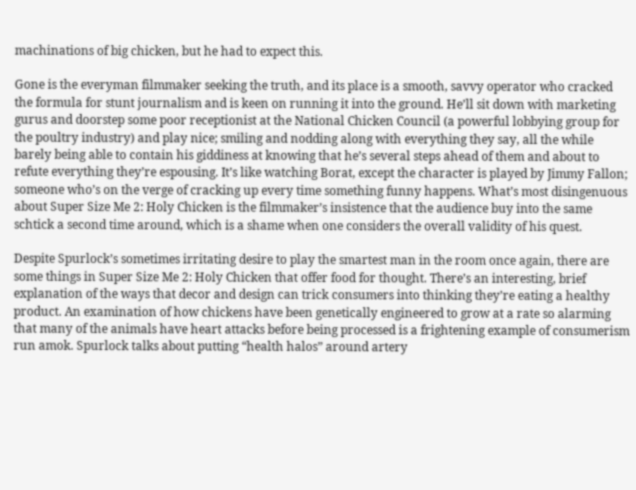machinations of big chicken, but he had to expect this.

Gone is the everyman filmmaker seeking the truth, and its place is a smooth, savvy operator who cracked the formula for stunt journalism and is keen on running it into the ground. He’ll sit down with marketing gurus and doorstep some poor receptionist at the National Chicken Council (a powerful lobbying group for the poultry industry) and play nice; smiling and nodding along with everything they say, all the while barely being able to contain his giddiness at knowing that he’s several steps ahead of them and about to refute everything they’re espousing. It’s like watching Borat, except the character is played by Jimmy Fallon; someone who’s on the verge of cracking up every time something funny happens. What’s most disingenuous about Super Size Me 2: Holy Chicken is the filmmaker’s insistence that the audience buy into the same schtick a second time around, which is a shame when one considers the overall validity of his quest.

Despite Spurlock’s sometimes irritating desire to play the smartest man in the room once again, there are some things in Super Size Me 2: Holy Chicken that offer food for thought. There’s an interesting, brief explanation of the ways that decor and design can trick consumers into thinking they’re eating a healthy product. An examination of how chickens have been genetically engineered to grow at a rate so alarming that many of the animals have heart attacks before being processed is a frightening example of consumerism run amok. Spurlock talks about putting “health halos” around artery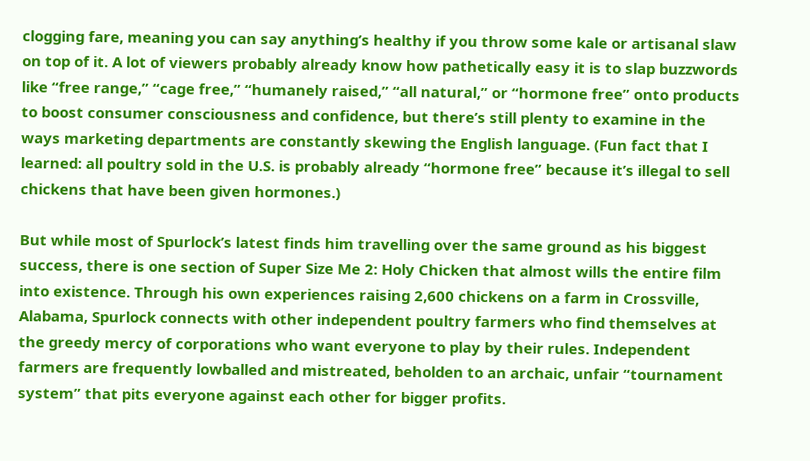clogging fare, meaning you can say anything’s healthy if you throw some kale or artisanal slaw on top of it. A lot of viewers probably already know how pathetically easy it is to slap buzzwords like “free range,” “cage free,” “humanely raised,” “all natural,” or “hormone free” onto products to boost consumer consciousness and confidence, but there’s still plenty to examine in the ways marketing departments are constantly skewing the English language. (Fun fact that I learned: all poultry sold in the U.S. is probably already “hormone free” because it’s illegal to sell chickens that have been given hormones.)

But while most of Spurlock’s latest finds him travelling over the same ground as his biggest success, there is one section of Super Size Me 2: Holy Chicken that almost wills the entire film into existence. Through his own experiences raising 2,600 chickens on a farm in Crossville, Alabama, Spurlock connects with other independent poultry farmers who find themselves at the greedy mercy of corporations who want everyone to play by their rules. Independent farmers are frequently lowballed and mistreated, beholden to an archaic, unfair “tournament system” that pits everyone against each other for bigger profits.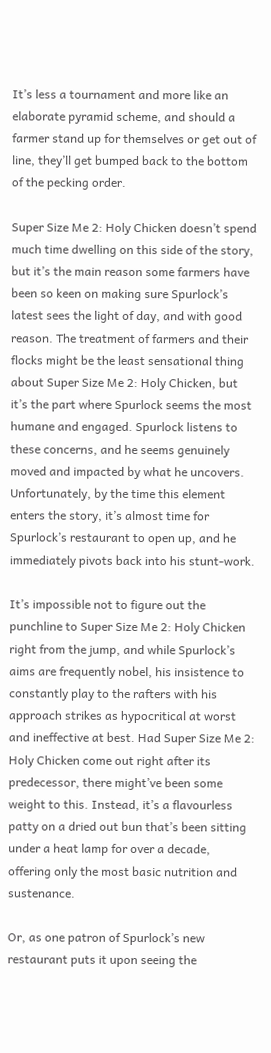It’s less a tournament and more like an elaborate pyramid scheme, and should a farmer stand up for themselves or get out of line, they’ll get bumped back to the bottom of the pecking order.

Super Size Me 2: Holy Chicken doesn’t spend much time dwelling on this side of the story, but it’s the main reason some farmers have been so keen on making sure Spurlock’s latest sees the light of day, and with good reason. The treatment of farmers and their flocks might be the least sensational thing about Super Size Me 2: Holy Chicken, but it’s the part where Spurlock seems the most humane and engaged. Spurlock listens to these concerns, and he seems genuinely moved and impacted by what he uncovers. Unfortunately, by the time this element enters the story, it’s almost time for Spurlock’s restaurant to open up, and he immediately pivots back into his stunt-work.

It’s impossible not to figure out the punchline to Super Size Me 2: Holy Chicken right from the jump, and while Spurlock’s aims are frequently nobel, his insistence to constantly play to the rafters with his approach strikes as hypocritical at worst and ineffective at best. Had Super Size Me 2: Holy Chicken come out right after its predecessor, there might’ve been some weight to this. Instead, it’s a flavourless patty on a dried out bun that’s been sitting under a heat lamp for over a decade, offering only the most basic nutrition and sustenance.

Or, as one patron of Spurlock’s new restaurant puts it upon seeing the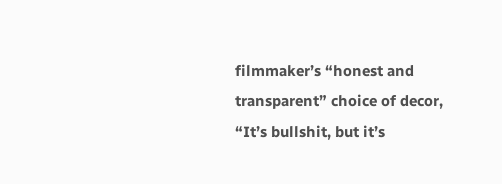filmmaker’s “honest and transparent” choice of decor, “It’s bullshit, but it’s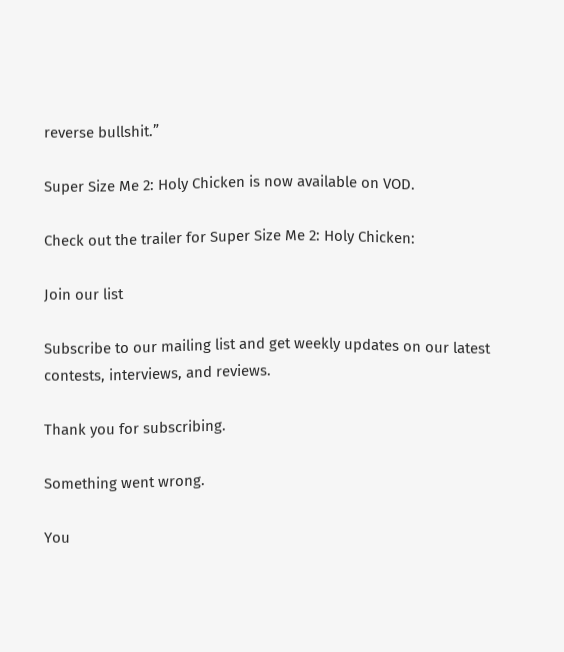reverse bullshit.”

Super Size Me 2: Holy Chicken is now available on VOD.

Check out the trailer for Super Size Me 2: Holy Chicken:

Join our list

Subscribe to our mailing list and get weekly updates on our latest contests, interviews, and reviews.

Thank you for subscribing.

Something went wrong.

You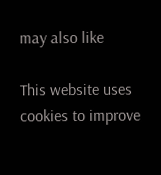may also like

This website uses cookies to improve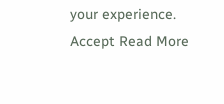your experience. Accept Read More